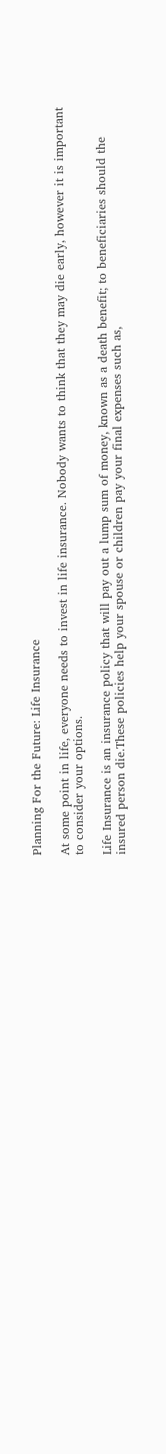Planning For the Future: Life Insurance

At some point in life, everyone needs to invest in life insurance. Nobody wants to think that they may die early, however it is important to consider your options.

Life Insurance is an insurance policy that will pay out a lump sum of money, known as a death benefit; to beneficiaries should the insured person die.These policies help your spouse or children pay your final expenses such as,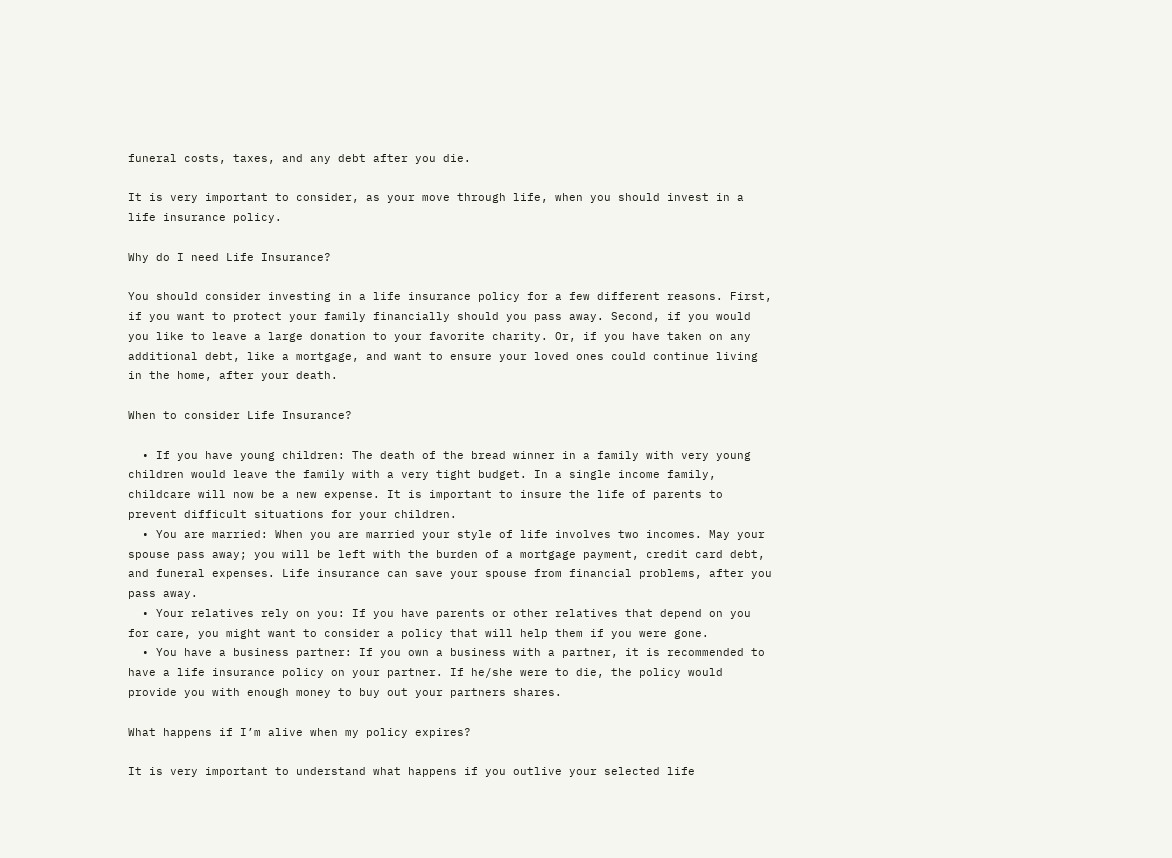funeral costs, taxes, and any debt after you die.

It is very important to consider, as your move through life, when you should invest in a life insurance policy.

Why do I need Life Insurance?

You should consider investing in a life insurance policy for a few different reasons. First, if you want to protect your family financially should you pass away. Second, if you would you like to leave a large donation to your favorite charity. Or, if you have taken on any additional debt, like a mortgage, and want to ensure your loved ones could continue living in the home, after your death.

When to consider Life Insurance?

  • If you have young children: The death of the bread winner in a family with very young children would leave the family with a very tight budget. In a single income family, childcare will now be a new expense. It is important to insure the life of parents to prevent difficult situations for your children.
  • You are married: When you are married your style of life involves two incomes. May your spouse pass away; you will be left with the burden of a mortgage payment, credit card debt, and funeral expenses. Life insurance can save your spouse from financial problems, after you pass away.
  • Your relatives rely on you: If you have parents or other relatives that depend on you for care, you might want to consider a policy that will help them if you were gone.
  • You have a business partner: If you own a business with a partner, it is recommended to have a life insurance policy on your partner. If he/she were to die, the policy would provide you with enough money to buy out your partners shares.

What happens if I’m alive when my policy expires?

It is very important to understand what happens if you outlive your selected life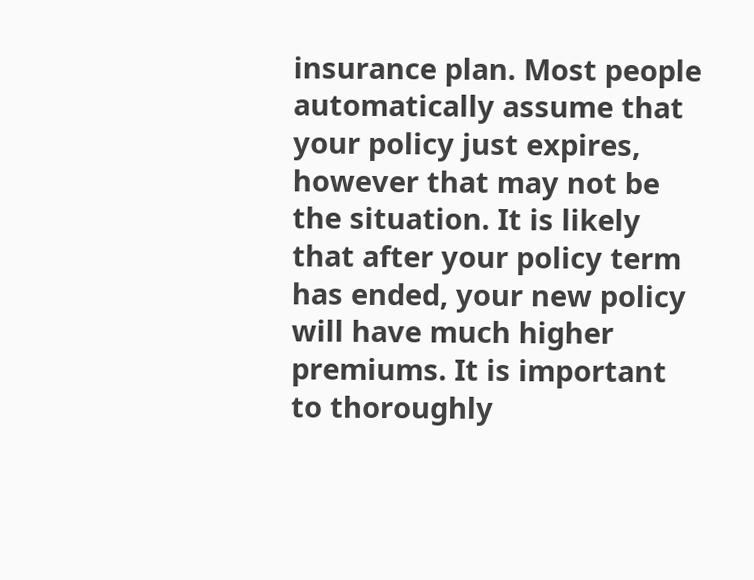insurance plan. Most people automatically assume that your policy just expires, however that may not be the situation. It is likely that after your policy term has ended, your new policy will have much higher premiums. It is important to thoroughly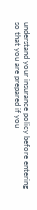understand your insurance policy before entering so that you are prepared if you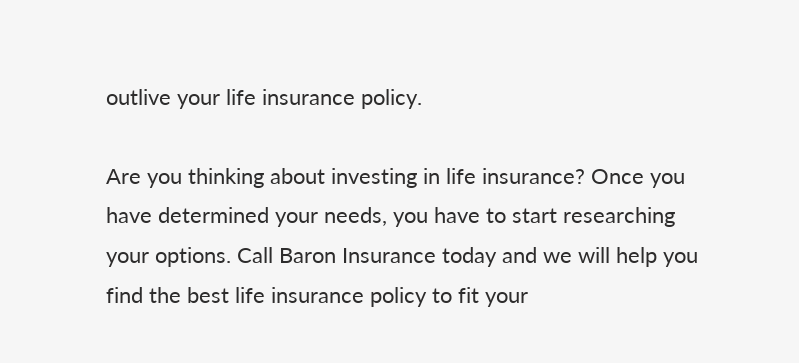outlive your life insurance policy.

Are you thinking about investing in life insurance? Once you have determined your needs, you have to start researching your options. Call Baron Insurance today and we will help you find the best life insurance policy to fit your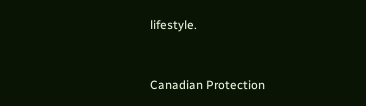lifestyle.



Canadian Protection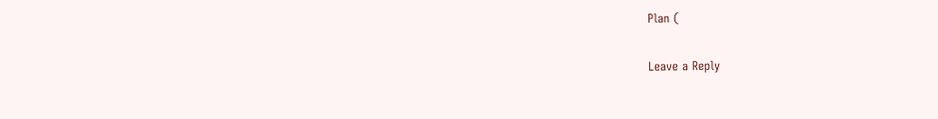Plan (

Leave a Reply